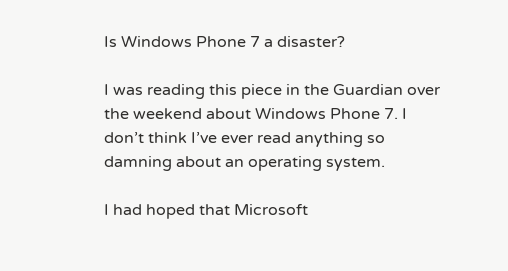Is Windows Phone 7 a disaster?

I was reading this piece in the Guardian over the weekend about Windows Phone 7. I don’t think I’ve ever read anything so damning about an operating system.

I had hoped that Microsoft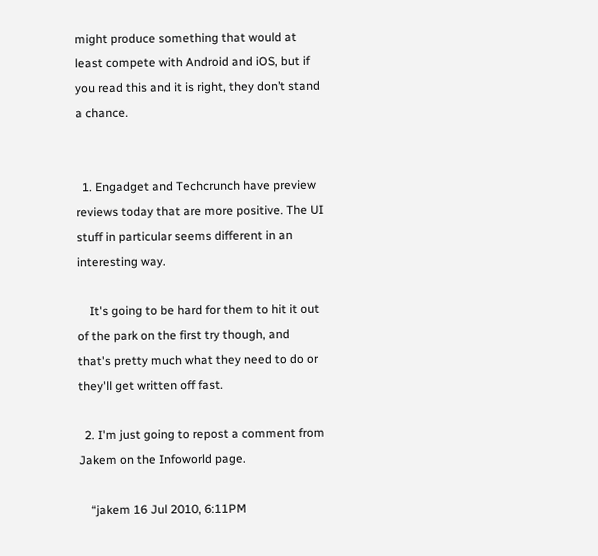might produce something that would at least compete with Android and iOS, but if you read this and it is right, they don’t stand a chance.


  1. Engadget and Techcrunch have preview reviews today that are more positive. The UI stuff in particular seems different in an interesting way.

    It's going to be hard for them to hit it out of the park on the first try though, and that's pretty much what they need to do or they'll get written off fast.

  2. I'm just going to repost a comment from Jakem on the Infoworld page.

    “jakem 16 Jul 2010, 6:11PM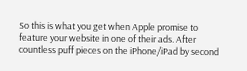So this is what you get when Apple promise to feature your website in one of their ads. After countless puff pieces on the iPhone/iPad by second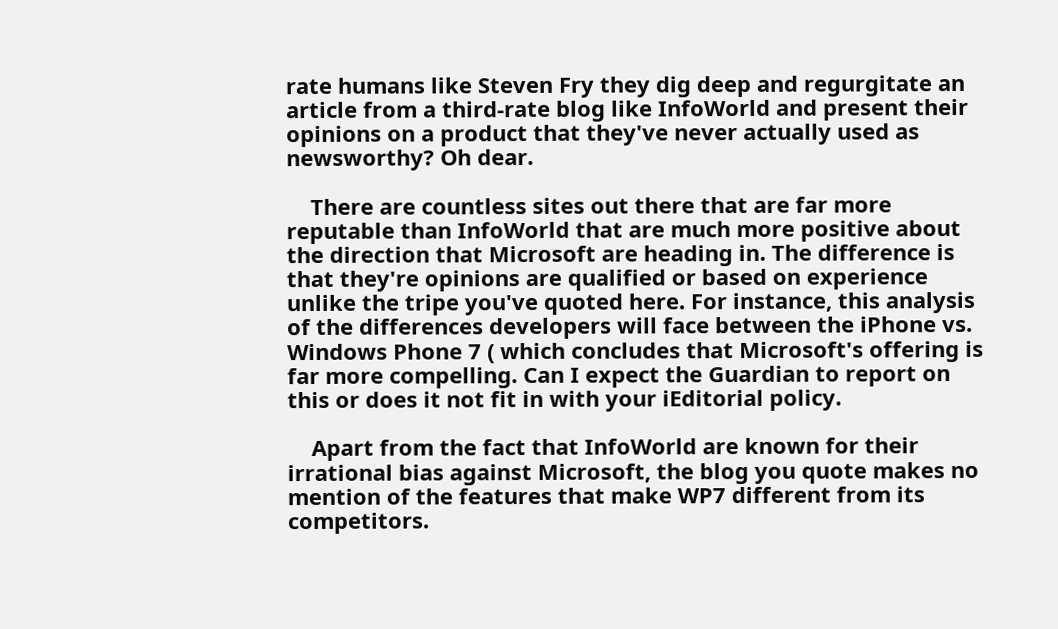rate humans like Steven Fry they dig deep and regurgitate an article from a third-rate blog like InfoWorld and present their opinions on a product that they've never actually used as newsworthy? Oh dear.

    There are countless sites out there that are far more reputable than InfoWorld that are much more positive about the direction that Microsoft are heading in. The difference is that they're opinions are qualified or based on experience unlike the tripe you've quoted here. For instance, this analysis of the differences developers will face between the iPhone vs. Windows Phone 7 ( which concludes that Microsoft's offering is far more compelling. Can I expect the Guardian to report on this or does it not fit in with your iEditorial policy.

    Apart from the fact that InfoWorld are known for their irrational bias against Microsoft, the blog you quote makes no mention of the features that make WP7 different from its competitors.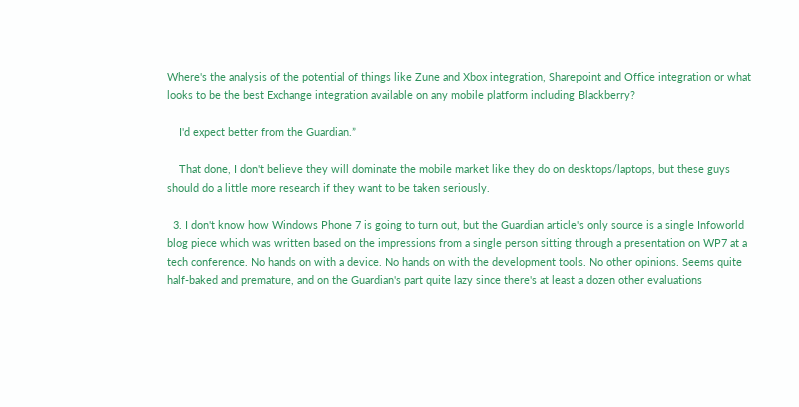Where's the analysis of the potential of things like Zune and Xbox integration, Sharepoint and Office integration or what looks to be the best Exchange integration available on any mobile platform including Blackberry?

    I'd expect better from the Guardian.”

    That done, I don't believe they will dominate the mobile market like they do on desktops/laptops, but these guys should do a little more research if they want to be taken seriously.

  3. I don't know how Windows Phone 7 is going to turn out, but the Guardian article's only source is a single Infoworld blog piece which was written based on the impressions from a single person sitting through a presentation on WP7 at a tech conference. No hands on with a device. No hands on with the development tools. No other opinions. Seems quite half-baked and premature, and on the Guardian's part quite lazy since there's at least a dozen other evaluations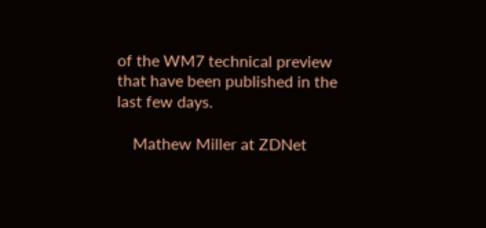of the WM7 technical preview that have been published in the last few days.

    Mathew Miller at ZDNet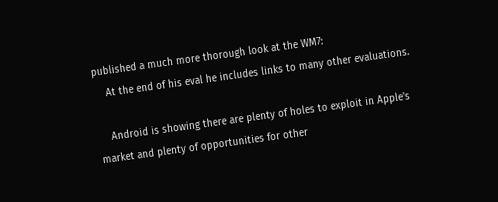published a much more thorough look at the WM7:
    At the end of his eval he includes links to many other evaluations.

    Android is showing there are plenty of holes to exploit in Apple's market and plenty of opportunities for other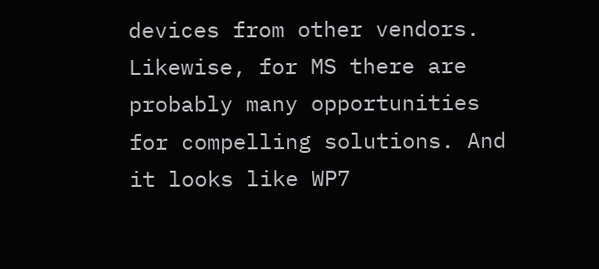devices from other vendors. Likewise, for MS there are probably many opportunities for compelling solutions. And it looks like WP7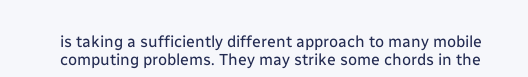is taking a sufficiently different approach to many mobile computing problems. They may strike some chords in the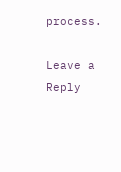process.

Leave a Reply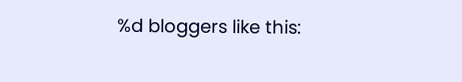%d bloggers like this: